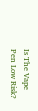Is The Vape Pen Low Risk?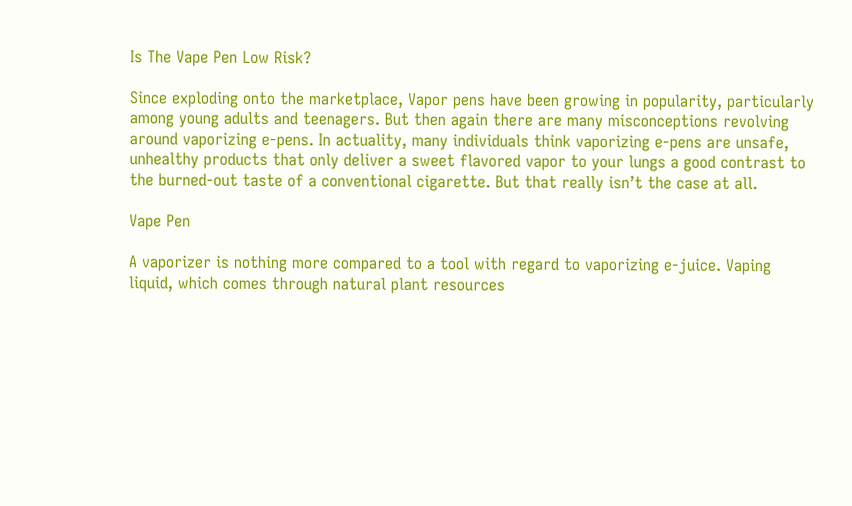Is The Vape Pen Low Risk?

Since exploding onto the marketplace, Vapor pens have been growing in popularity, particularly among young adults and teenagers. But then again there are many misconceptions revolving around vaporizing e-pens. In actuality, many individuals think vaporizing e-pens are unsafe, unhealthy products that only deliver a sweet flavored vapor to your lungs a good contrast to the burned-out taste of a conventional cigarette. But that really isn’t the case at all.

Vape Pen

A vaporizer is nothing more compared to a tool with regard to vaporizing e-juice. Vaping liquid, which comes through natural plant resources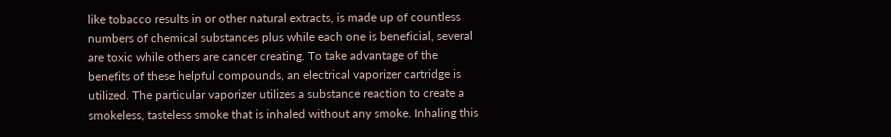like tobacco results in or other natural extracts, is made up of countless numbers of chemical substances plus while each one is beneficial, several are toxic while others are cancer creating. To take advantage of the benefits of these helpful compounds, an electrical vaporizer cartridge is utilized. The particular vaporizer utilizes a substance reaction to create a smokeless, tasteless smoke that is inhaled without any smoke. Inhaling this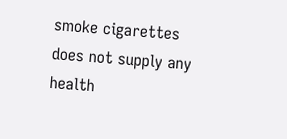smoke cigarettes does not supply any health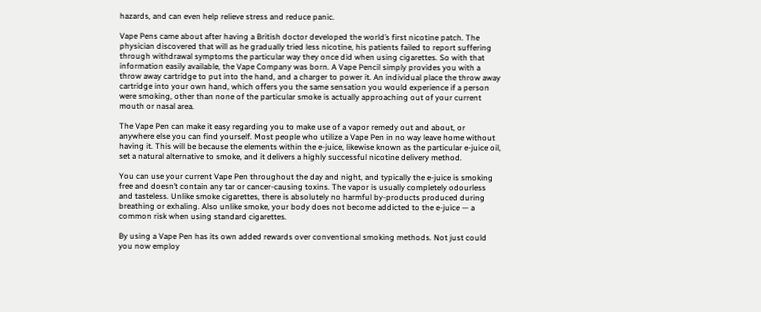hazards, and can even help relieve stress and reduce panic.

Vape Pens came about after having a British doctor developed the world’s first nicotine patch. The physician discovered that will as he gradually tried less nicotine, his patients failed to report suffering through withdrawal symptoms the particular way they once did when using cigarettes. So with that information easily available, the Vape Company was born. A Vape Pencil simply provides you with a throw away cartridge to put into the hand, and a charger to power it. An individual place the throw away cartridge into your own hand, which offers you the same sensation you would experience if a person were smoking, other than none of the particular smoke is actually approaching out of your current mouth or nasal area.

The Vape Pen can make it easy regarding you to make use of a vapor remedy out and about, or anywhere else you can find yourself. Most people who utilize a Vape Pen in no way leave home without having it. This will be because the elements within the e-juice, likewise known as the particular e-juice oil, set a natural alternative to smoke, and it delivers a highly successful nicotine delivery method.

You can use your current Vape Pen throughout the day and night, and typically the e-juice is smoking free and doesn’t contain any tar or cancer-causing toxins. The vapor is usually completely odourless and tasteless. Unlike smoke cigarettes, there is absolutely no harmful by-products produced during breathing or exhaling. Also unlike smoke, your body does not become addicted to the e-juice — a common risk when using standard cigarettes.

By using a Vape Pen has its own added rewards over conventional smoking methods. Not just could you now employ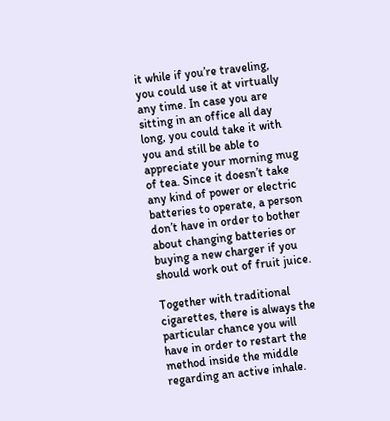it while if you’re traveling, you could use it at virtually any time. In case you are sitting in an office all day long, you could take it with you and still be able to appreciate your morning mug of tea. Since it doesn’t take any kind of power or electric batteries to operate, a person don’t have in order to bother about changing batteries or buying a new charger if you should work out of fruit juice.

Together with traditional cigarettes, there is always the particular chance you will have in order to restart the method inside the middle regarding an active inhale.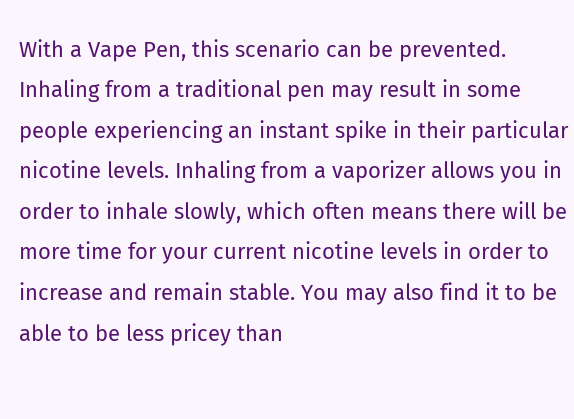With a Vape Pen, this scenario can be prevented. Inhaling from a traditional pen may result in some people experiencing an instant spike in their particular nicotine levels. Inhaling from a vaporizer allows you in order to inhale slowly, which often means there will be more time for your current nicotine levels in order to increase and remain stable. You may also find it to be able to be less pricey than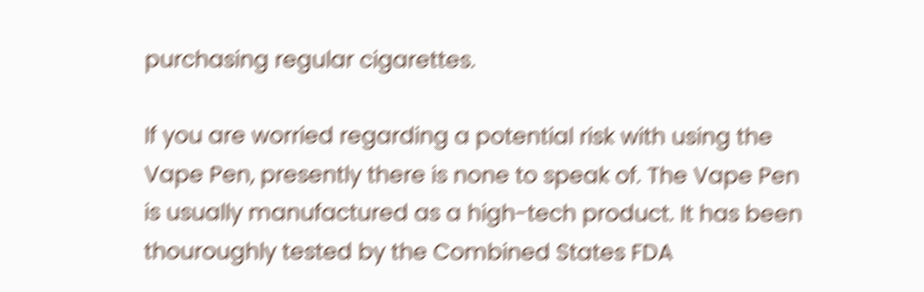purchasing regular cigarettes.

If you are worried regarding a potential risk with using the Vape Pen, presently there is none to speak of. The Vape Pen is usually manufactured as a high-tech product. It has been thouroughly tested by the Combined States FDA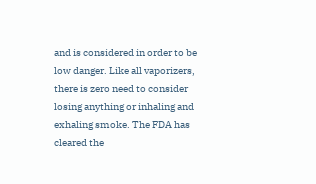and is considered in order to be low danger. Like all vaporizers, there is zero need to consider losing anything or inhaling and exhaling smoke. The FDA has cleared the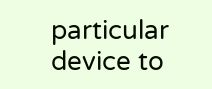particular device to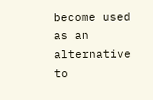become used as an alternative to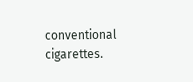conventional cigarettes.